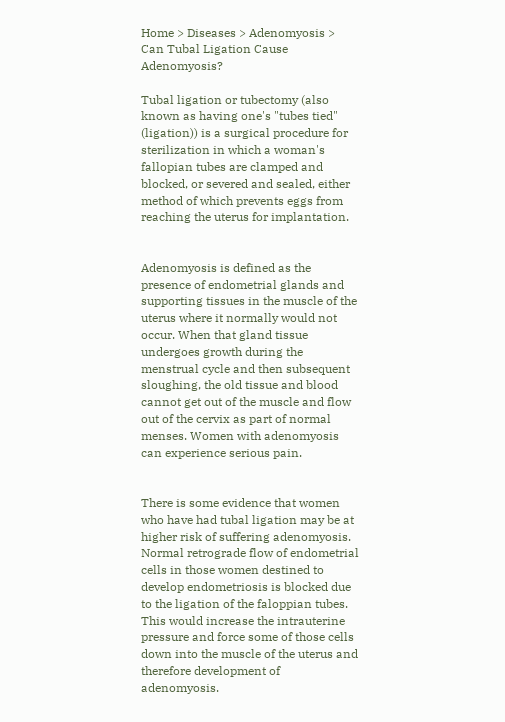Home > Diseases > Adenomyosis >
Can Tubal Ligation Cause Adenomyosis?

Tubal ligation or tubectomy (also known as having one's "tubes tied" (ligation)) is a surgical procedure for sterilization in which a woman's fallopian tubes are clamped and blocked, or severed and sealed, either method of which prevents eggs from reaching the uterus for implantation.


Adenomyosis is defined as the presence of endometrial glands and supporting tissues in the muscle of the uterus where it normally would not occur. When that gland tissue undergoes growth during the menstrual cycle and then subsequent sloughing, the old tissue and blood cannot get out of the muscle and flow out of the cervix as part of normal menses. Women with adenomyosis can experience serious pain.


There is some evidence that women who have had tubal ligation may be at higher risk of suffering adenomyosis. Normal retrograde flow of endometrial cells in those women destined to develop endometriosis is blocked due to the ligation of the faloppian tubes. This would increase the intrauterine pressure and force some of those cells down into the muscle of the uterus and therefore development of adenomyosis.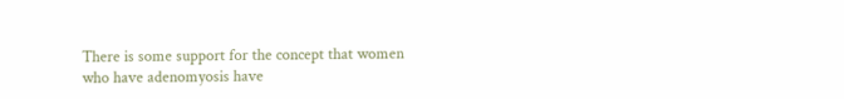There is some support for the concept that women who have adenomyosis have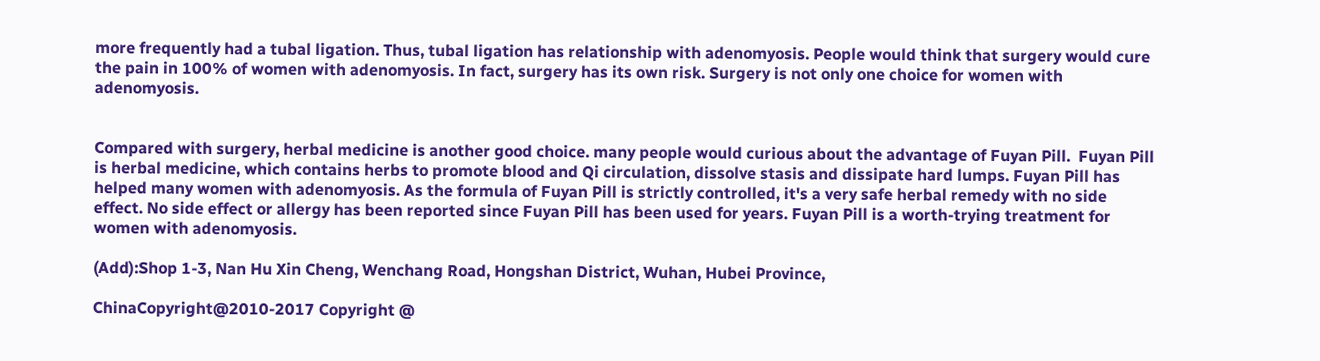more frequently had a tubal ligation. Thus, tubal ligation has relationship with adenomyosis. People would think that surgery would cure the pain in 100% of women with adenomyosis. In fact, surgery has its own risk. Surgery is not only one choice for women with adenomyosis.


Compared with surgery, herbal medicine is another good choice. many people would curious about the advantage of Fuyan Pill.  Fuyan Pill is herbal medicine, which contains herbs to promote blood and Qi circulation, dissolve stasis and dissipate hard lumps. Fuyan Pill has helped many women with adenomyosis. As the formula of Fuyan Pill is strictly controlled, it's a very safe herbal remedy with no side effect. No side effect or allergy has been reported since Fuyan Pill has been used for years. Fuyan Pill is a worth-trying treatment for women with adenomyosis.

(Add):Shop 1-3, Nan Hu Xin Cheng, Wenchang Road, Hongshan District, Wuhan, Hubei Province,

ChinaCopyright@2010-2017 Copyright @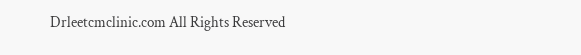Drleetcmclinic.com All Rights Reserved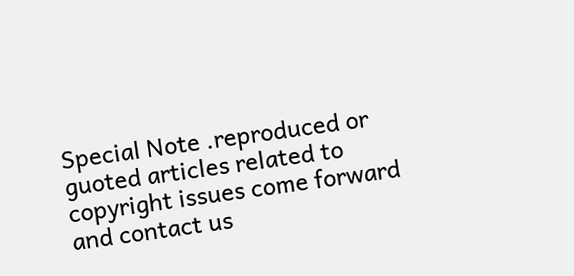Special Note .reproduced or guoted articles related to copyright issues come forward and contact us